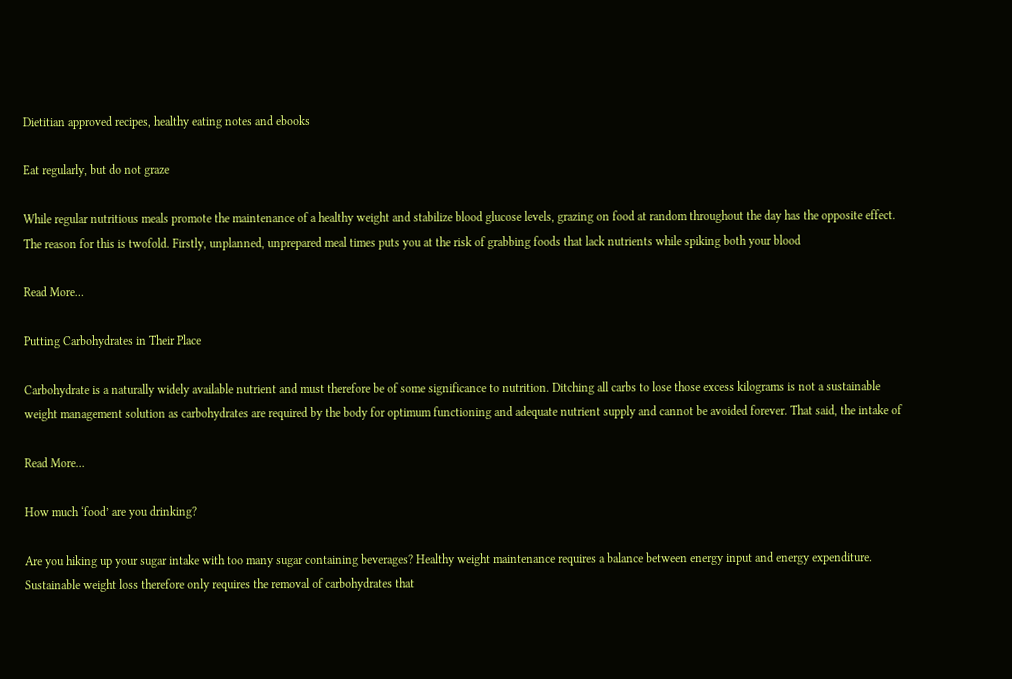Dietitian approved recipes, healthy eating notes and ebooks

Eat regularly, but do not graze

While regular nutritious meals promote the maintenance of a healthy weight and stabilize blood glucose levels, grazing on food at random throughout the day has the opposite effect. The reason for this is twofold. Firstly, unplanned, unprepared meal times puts you at the risk of grabbing foods that lack nutrients while spiking both your blood

Read More…

Putting Carbohydrates in Their Place

Carbohydrate is a naturally widely available nutrient and must therefore be of some significance to nutrition. Ditching all carbs to lose those excess kilograms is not a sustainable weight management solution as carbohydrates are required by the body for optimum functioning and adequate nutrient supply and cannot be avoided forever. That said, the intake of

Read More…

How much ‘food’ are you drinking?

Are you hiking up your sugar intake with too many sugar containing beverages? Healthy weight maintenance requires a balance between energy input and energy expenditure.  Sustainable weight loss therefore only requires the removal of carbohydrates that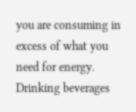you are consuming in excess of what you need for energy.   Drinking beverages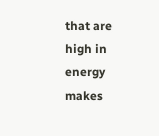that are high in energy makes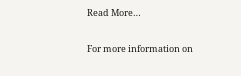Read More…

For more information on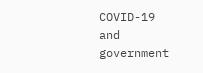COVID-19 and government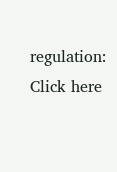regulation: Click here